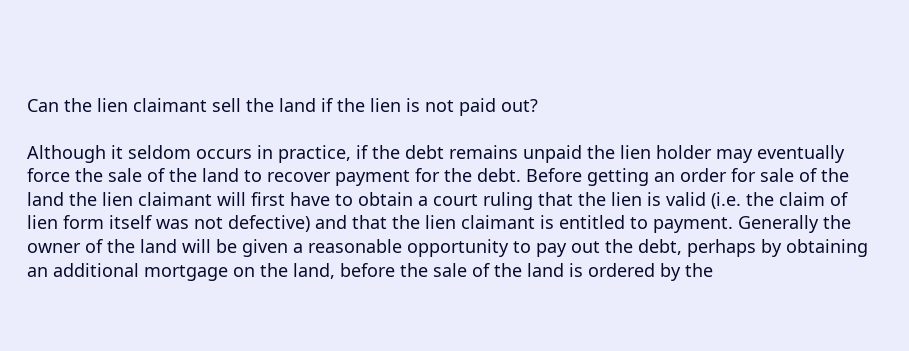Can the lien claimant sell the land if the lien is not paid out?

Although it seldom occurs in practice, if the debt remains unpaid the lien holder may eventually force the sale of the land to recover payment for the debt. Before getting an order for sale of the land the lien claimant will first have to obtain a court ruling that the lien is valid (i.e. the claim of lien form itself was not defective) and that the lien claimant is entitled to payment. Generally the owner of the land will be given a reasonable opportunity to pay out the debt, perhaps by obtaining an additional mortgage on the land, before the sale of the land is ordered by the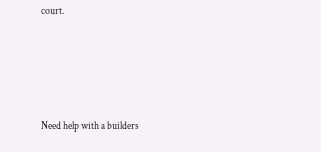court.




Need help with a builders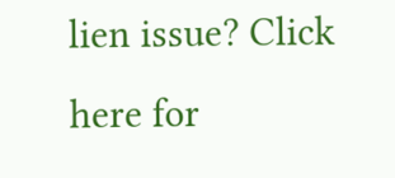lien issue? Click here for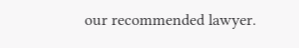our recommended lawyer.